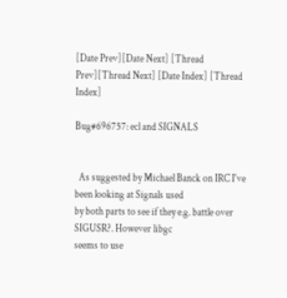[Date Prev][Date Next] [Thread Prev][Thread Next] [Date Index] [Thread Index]

Bug#696757: ecl and SIGNALS


  As suggested by Michael Banck on IRC I've been looking at Signals used
by both parts to see if they e.g. battle over SIGUSR?. However libgc
seems to use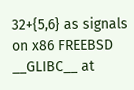32+{5,6} as signals on x86 FREEBSD __GLIBC__ at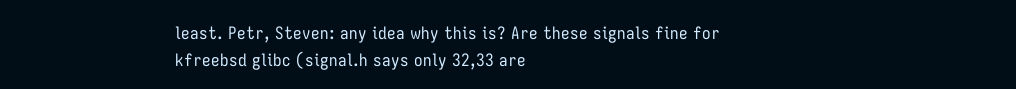least. Petr, Steven: any idea why this is? Are these signals fine for
kfreebsd glibc (signal.h says only 32,33 are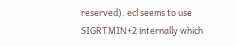reserved). ecl seems to use
SIGRTMIN+2 internally which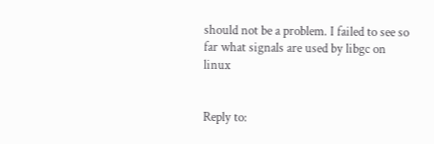should not be a problem. I failed to see so
far what signals are used by libgc on linux


Reply to: